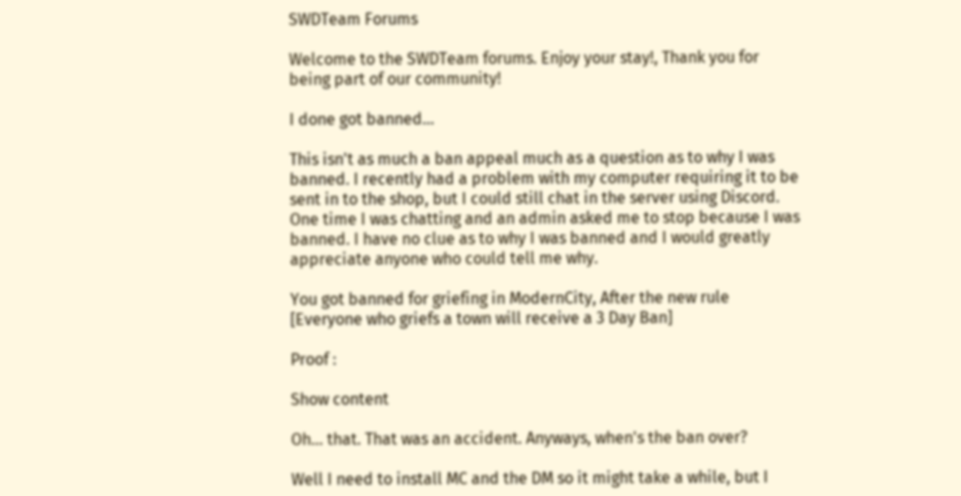SWDTeam Forums

Welcome to the SWDTeam forums. Enjoy your stay!, Thank you for being part of our community!

I done got banned...

This isn't as much a ban appeal much as a question as to why I was banned. I recently had a problem with my computer requiring it to be sent in to the shop, but I could still chat in the server using Discord. One time I was chatting and an admin asked me to stop because I was banned. I have no clue as to why I was banned and I would greatly appreciate anyone who could tell me why.

You got banned for griefing in ModernCity, After the new rule [Everyone who griefs a town will receive a 3 Day Ban]

Proof :

Show content

Oh... that. That was an accident. Anyways, when's the ban over?

Well I need to install MC and the DM so it might take a while, but I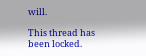will.

This thread has been locked.